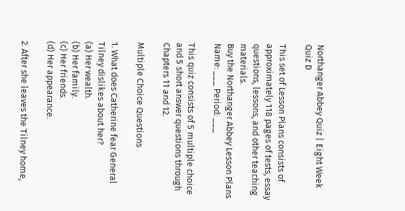Northanger Abbey Quiz | Eight Week Quiz D

This set of Lesson Plans consists of approximately 118 pages of tests, essay questions, lessons, and other teaching materials.
Buy the Northanger Abbey Lesson Plans
Name: ___ Period: ___

This quiz consists of 5 multiple choice and 5 short answer questions through Chapters 11 and 12.

Multiple Choice Questions

1. What does Catherine fear General Tilney dislikes about her?
(a) Her wealth.
(b) Her family.
(c) Her friends.
(d) Her appearance.

2. After she leaves the Tilney home,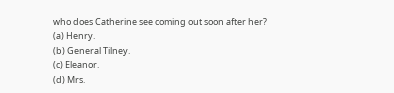who does Catherine see coming out soon after her?
(a) Henry.
(b) General Tilney.
(c) Eleanor.
(d) Mrs.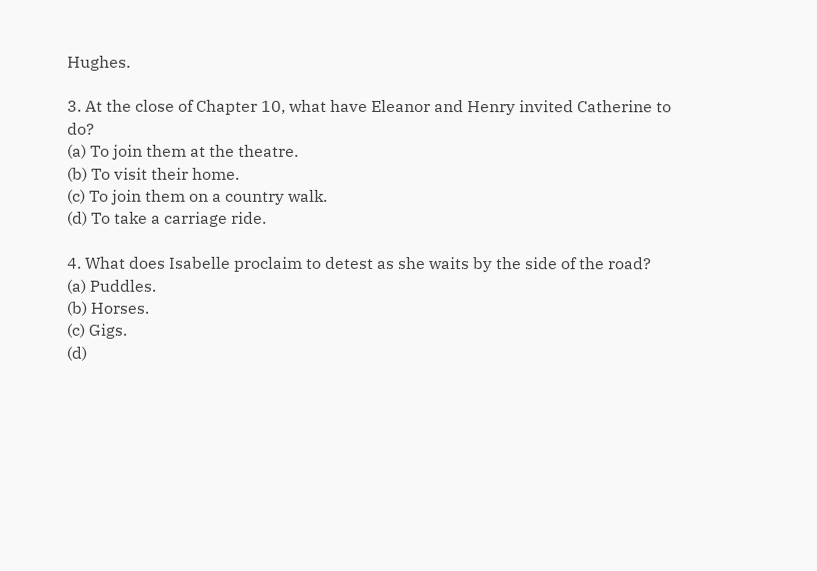Hughes.

3. At the close of Chapter 10, what have Eleanor and Henry invited Catherine to do?
(a) To join them at the theatre.
(b) To visit their home.
(c) To join them on a country walk.
(d) To take a carriage ride.

4. What does Isabelle proclaim to detest as she waits by the side of the road?
(a) Puddles.
(b) Horses.
(c) Gigs.
(d)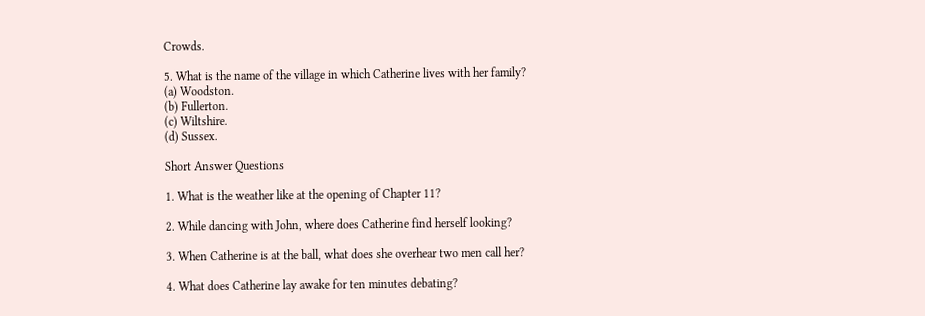Crowds.

5. What is the name of the village in which Catherine lives with her family?
(a) Woodston.
(b) Fullerton.
(c) Wiltshire.
(d) Sussex.

Short Answer Questions

1. What is the weather like at the opening of Chapter 11?

2. While dancing with John, where does Catherine find herself looking?

3. When Catherine is at the ball, what does she overhear two men call her?

4. What does Catherine lay awake for ten minutes debating?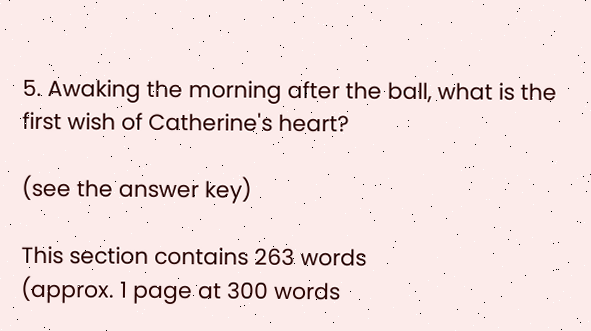5. Awaking the morning after the ball, what is the first wish of Catherine's heart?

(see the answer key)

This section contains 263 words
(approx. 1 page at 300 words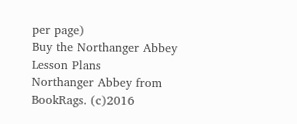per page)
Buy the Northanger Abbey Lesson Plans
Northanger Abbey from BookRags. (c)2016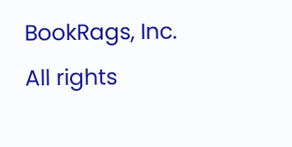BookRags, Inc. All rights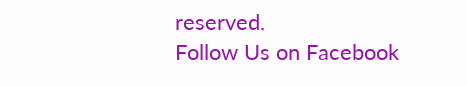reserved.
Follow Us on Facebook